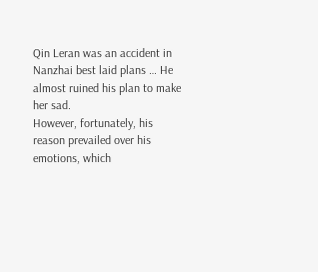Qin Leran was an accident in Nanzhai best laid plans … He almost ruined his plan to make her sad.
However, fortunately, his reason prevailed over his emotions, which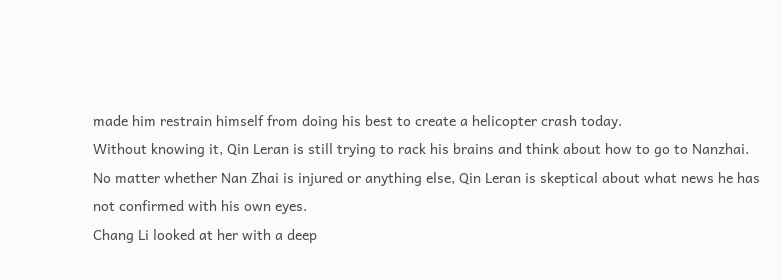made him restrain himself from doing his best to create a helicopter crash today.
Without knowing it, Qin Leran is still trying to rack his brains and think about how to go to Nanzhai.
No matter whether Nan Zhai is injured or anything else, Qin Leran is skeptical about what news he has not confirmed with his own eyes.
Chang Li looked at her with a deep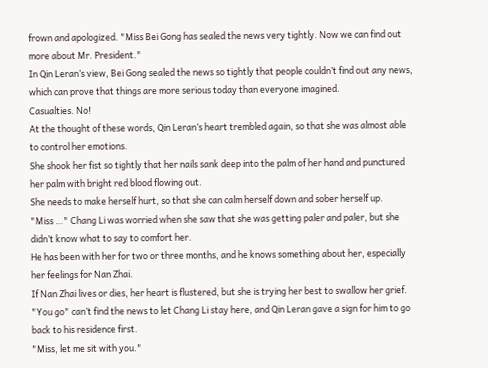frown and apologized. "Miss Bei Gong has sealed the news very tightly. Now we can find out more about Mr. President."
In Qin Leran’s view, Bei Gong sealed the news so tightly that people couldn’t find out any news, which can prove that things are more serious today than everyone imagined.
Casualties. No!
At the thought of these words, Qin Leran’s heart trembled again, so that she was almost able to control her emotions.
She shook her fist so tightly that her nails sank deep into the palm of her hand and punctured her palm with bright red blood flowing out.
She needs to make herself hurt, so that she can calm herself down and sober herself up.
"Miss …" Chang Li was worried when she saw that she was getting paler and paler, but she didn’t know what to say to comfort her.
He has been with her for two or three months, and he knows something about her, especially her feelings for Nan Zhai.
If Nan Zhai lives or dies, her heart is flustered, but she is trying her best to swallow her grief.
"You go" can’t find the news to let Chang Li stay here, and Qin Leran gave a sign for him to go back to his residence first.
"Miss, let me sit with you."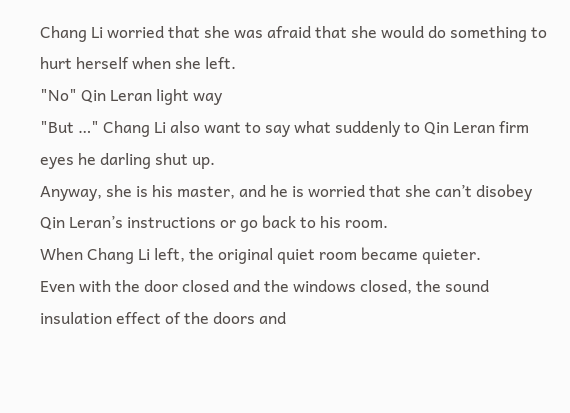Chang Li worried that she was afraid that she would do something to hurt herself when she left.
"No" Qin Leran light way
"But …" Chang Li also want to say what suddenly to Qin Leran firm eyes he darling shut up.
Anyway, she is his master, and he is worried that she can’t disobey Qin Leran’s instructions or go back to his room.
When Chang Li left, the original quiet room became quieter.
Even with the door closed and the windows closed, the sound insulation effect of the doors and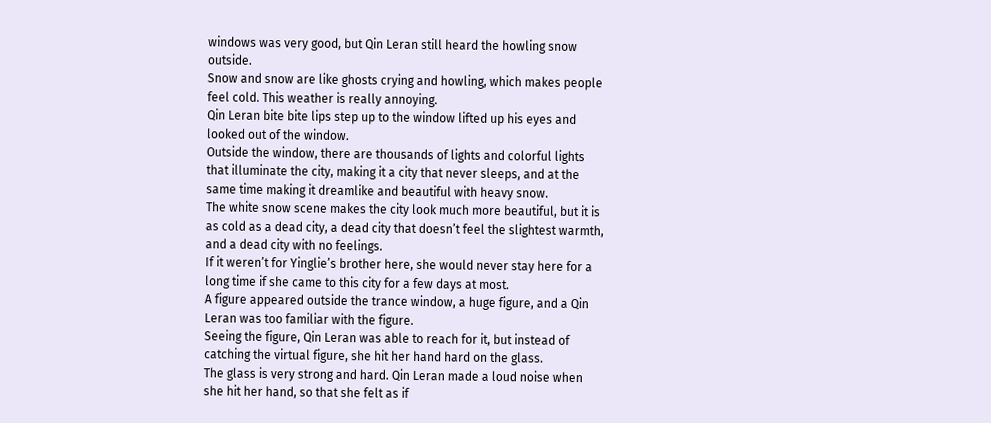windows was very good, but Qin Leran still heard the howling snow outside.
Snow and snow are like ghosts crying and howling, which makes people feel cold. This weather is really annoying.
Qin Leran bite bite lips step up to the window lifted up his eyes and looked out of the window.
Outside the window, there are thousands of lights and colorful lights that illuminate the city, making it a city that never sleeps, and at the same time making it dreamlike and beautiful with heavy snow.
The white snow scene makes the city look much more beautiful, but it is as cold as a dead city, a dead city that doesn’t feel the slightest warmth, and a dead city with no feelings.
If it weren’t for Yinglie’s brother here, she would never stay here for a long time if she came to this city for a few days at most.
A figure appeared outside the trance window, a huge figure, and a Qin Leran was too familiar with the figure.
Seeing the figure, Qin Leran was able to reach for it, but instead of catching the virtual figure, she hit her hand hard on the glass.
The glass is very strong and hard. Qin Leran made a loud noise when she hit her hand, so that she felt as if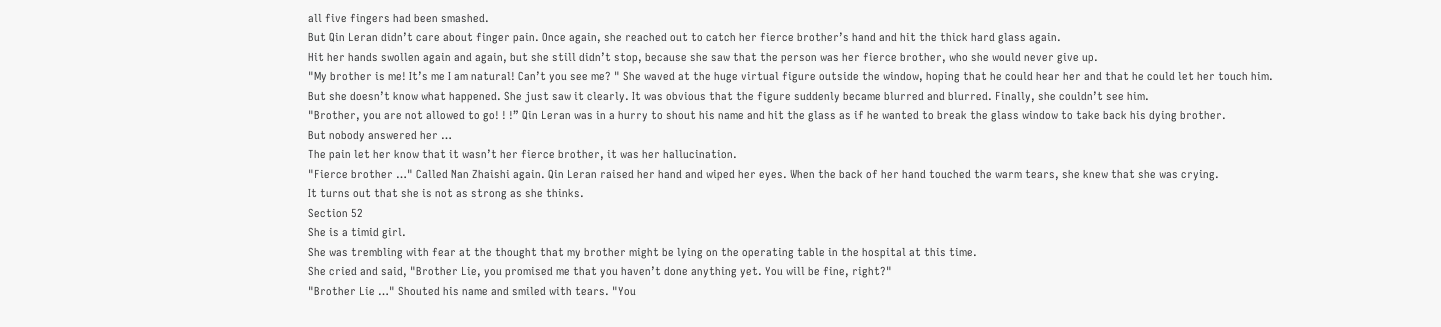all five fingers had been smashed.
But Qin Leran didn’t care about finger pain. Once again, she reached out to catch her fierce brother’s hand and hit the thick hard glass again.
Hit her hands swollen again and again, but she still didn’t stop, because she saw that the person was her fierce brother, who she would never give up.
"My brother is me! It’s me I am natural! Can’t you see me? " She waved at the huge virtual figure outside the window, hoping that he could hear her and that he could let her touch him.
But she doesn’t know what happened. She just saw it clearly. It was obvious that the figure suddenly became blurred and blurred. Finally, she couldn’t see him.
"Brother, you are not allowed to go! ! !” Qin Leran was in a hurry to shout his name and hit the glass as if he wanted to break the glass window to take back his dying brother.
But nobody answered her …
The pain let her know that it wasn’t her fierce brother, it was her hallucination.
"Fierce brother …" Called Nan Zhaishi again. Qin Leran raised her hand and wiped her eyes. When the back of her hand touched the warm tears, she knew that she was crying.
It turns out that she is not as strong as she thinks.
Section 52
She is a timid girl.
She was trembling with fear at the thought that my brother might be lying on the operating table in the hospital at this time.
She cried and said, "Brother Lie, you promised me that you haven’t done anything yet. You will be fine, right?"
"Brother Lie …" Shouted his name and smiled with tears. "You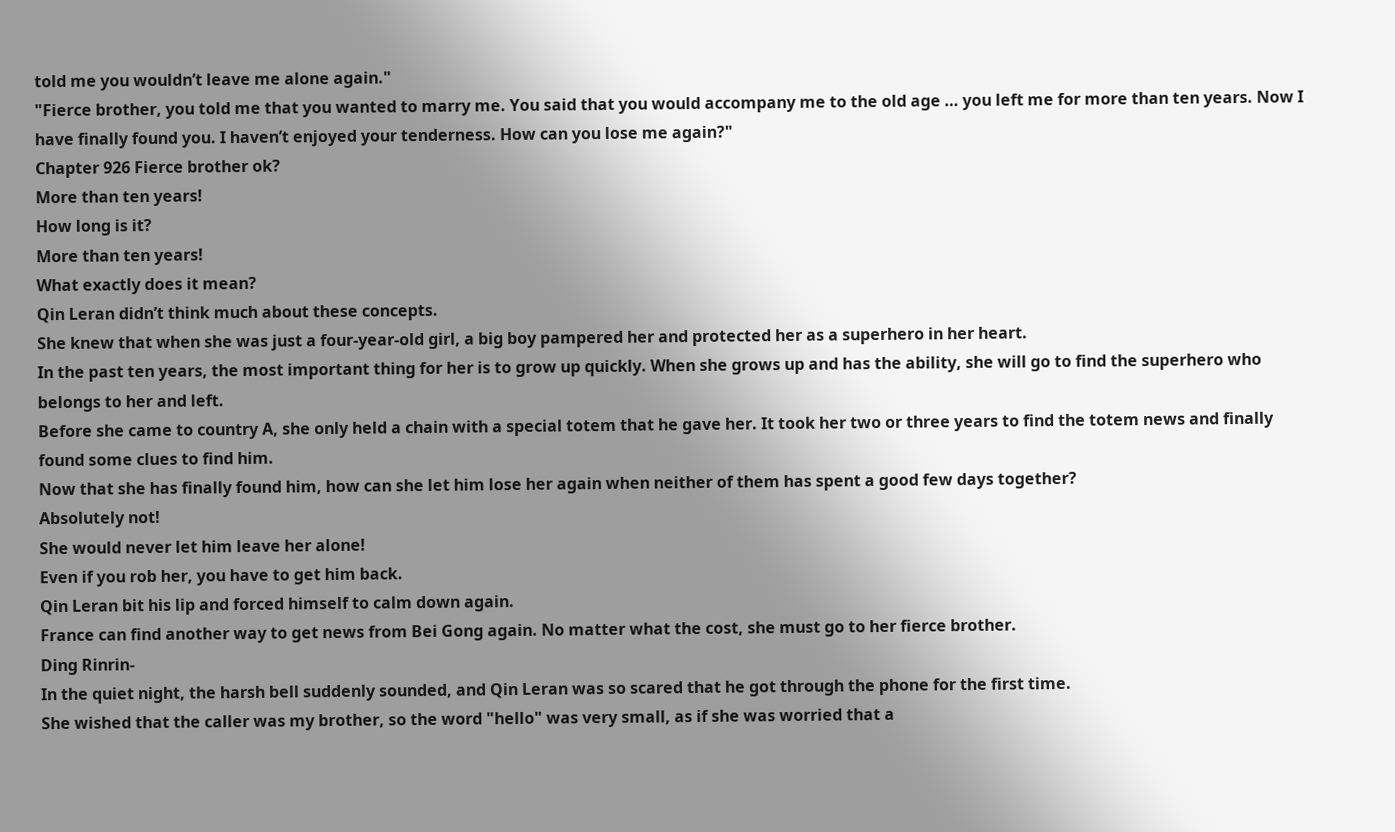told me you wouldn’t leave me alone again."
"Fierce brother, you told me that you wanted to marry me. You said that you would accompany me to the old age … you left me for more than ten years. Now I have finally found you. I haven’t enjoyed your tenderness. How can you lose me again?"
Chapter 926 Fierce brother ok?
More than ten years!
How long is it?
More than ten years!
What exactly does it mean?
Qin Leran didn’t think much about these concepts.
She knew that when she was just a four-year-old girl, a big boy pampered her and protected her as a superhero in her heart.
In the past ten years, the most important thing for her is to grow up quickly. When she grows up and has the ability, she will go to find the superhero who belongs to her and left.
Before she came to country A, she only held a chain with a special totem that he gave her. It took her two or three years to find the totem news and finally found some clues to find him.
Now that she has finally found him, how can she let him lose her again when neither of them has spent a good few days together?
Absolutely not!
She would never let him leave her alone!
Even if you rob her, you have to get him back.
Qin Leran bit his lip and forced himself to calm down again.
France can find another way to get news from Bei Gong again. No matter what the cost, she must go to her fierce brother.
Ding Rinrin-
In the quiet night, the harsh bell suddenly sounded, and Qin Leran was so scared that he got through the phone for the first time.
She wished that the caller was my brother, so the word "hello" was very small, as if she was worried that a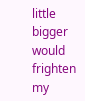little bigger would frighten my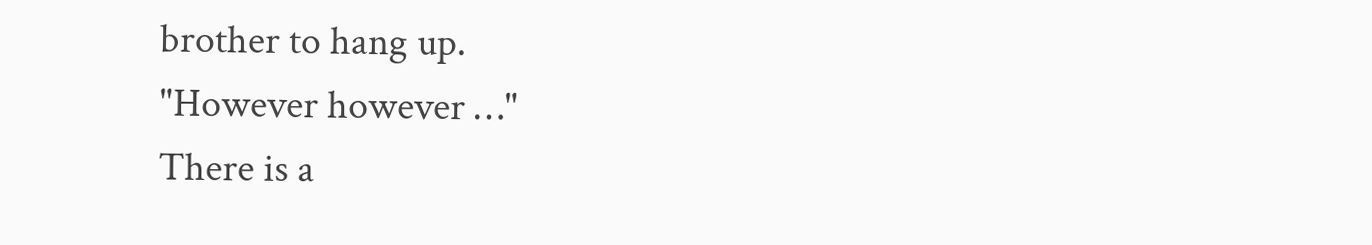brother to hang up.
"However however …"
There is a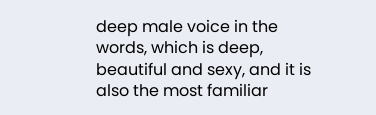deep male voice in the words, which is deep, beautiful and sexy, and it is also the most familiar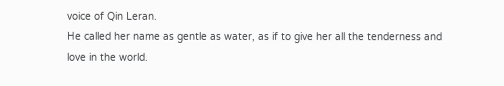voice of Qin Leran.
He called her name as gentle as water, as if to give her all the tenderness and love in the world.